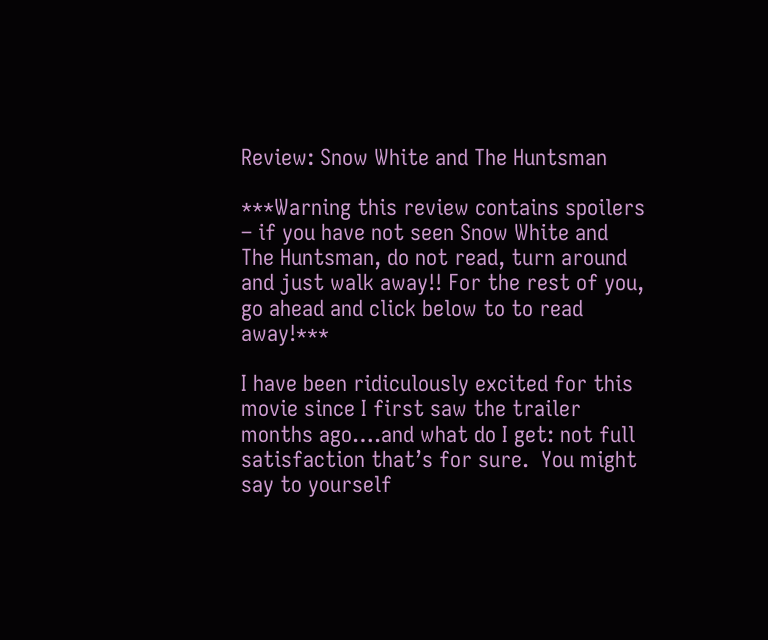Review: Snow White and The Huntsman

***Warning this review contains spoilers – if you have not seen Snow White and The Huntsman, do not read, turn around and just walk away!! For the rest of you, go ahead and click below to to read away!***

I have been ridiculously excited for this movie since I first saw the trailer months ago….and what do I get: not full satisfaction that’s for sure.  You might say to yourself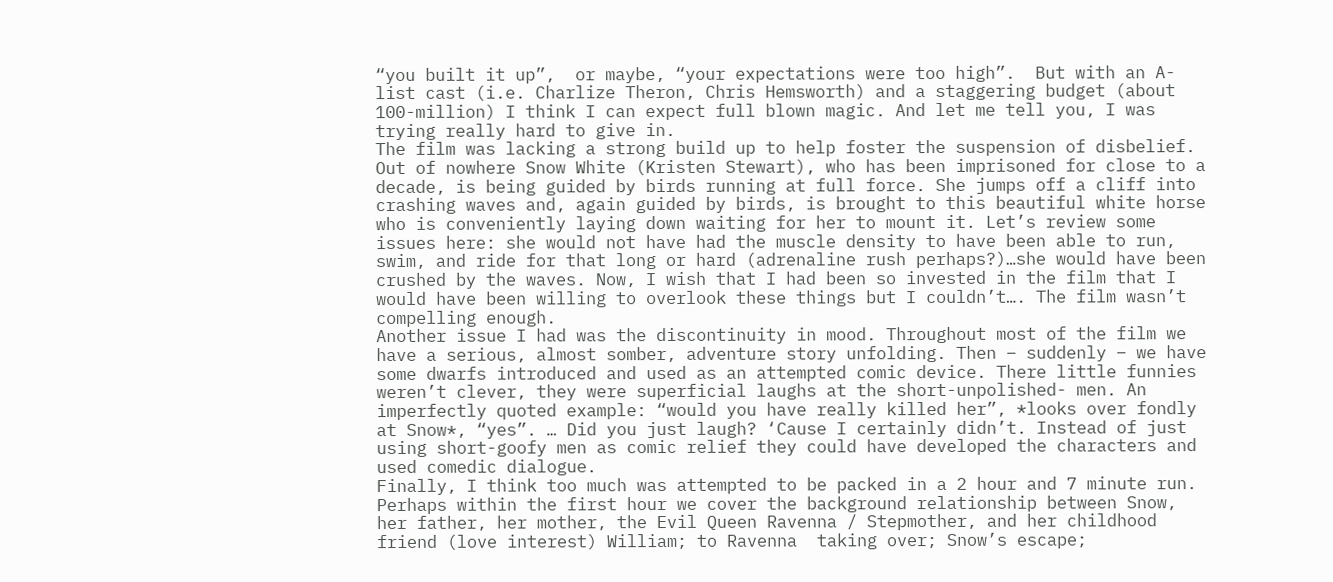“you built it up”,  or maybe, “your expectations were too high”.  But with an A-list cast (i.e. Charlize Theron, Chris Hemsworth) and a staggering budget (about 100-million) I think I can expect full blown magic. And let me tell you, I was trying really hard to give in.
The film was lacking a strong build up to help foster the suspension of disbelief. Out of nowhere Snow White (Kristen Stewart), who has been imprisoned for close to a decade, is being guided by birds running at full force. She jumps off a cliff into crashing waves and, again guided by birds, is brought to this beautiful white horse who is conveniently laying down waiting for her to mount it. Let’s review some issues here: she would not have had the muscle density to have been able to run, swim, and ride for that long or hard (adrenaline rush perhaps?)…she would have been crushed by the waves. Now, I wish that I had been so invested in the film that I would have been willing to overlook these things but I couldn’t…. The film wasn’t compelling enough.
Another issue I had was the discontinuity in mood. Throughout most of the film we have a serious, almost somber, adventure story unfolding. Then – suddenly – we have some dwarfs introduced and used as an attempted comic device. There little funnies weren’t clever, they were superficial laughs at the short-unpolished- men. An imperfectly quoted example: “would you have really killed her”, *looks over fondly at Snow*, “yes”. … Did you just laugh? ‘Cause I certainly didn’t. Instead of just using short-goofy men as comic relief they could have developed the characters and used comedic dialogue.
Finally, I think too much was attempted to be packed in a 2 hour and 7 minute run. Perhaps within the first hour we cover the background relationship between Snow, her father, her mother, the Evil Queen Ravenna / Stepmother, and her childhood friend (love interest) William; to Ravenna  taking over; Snow’s escape;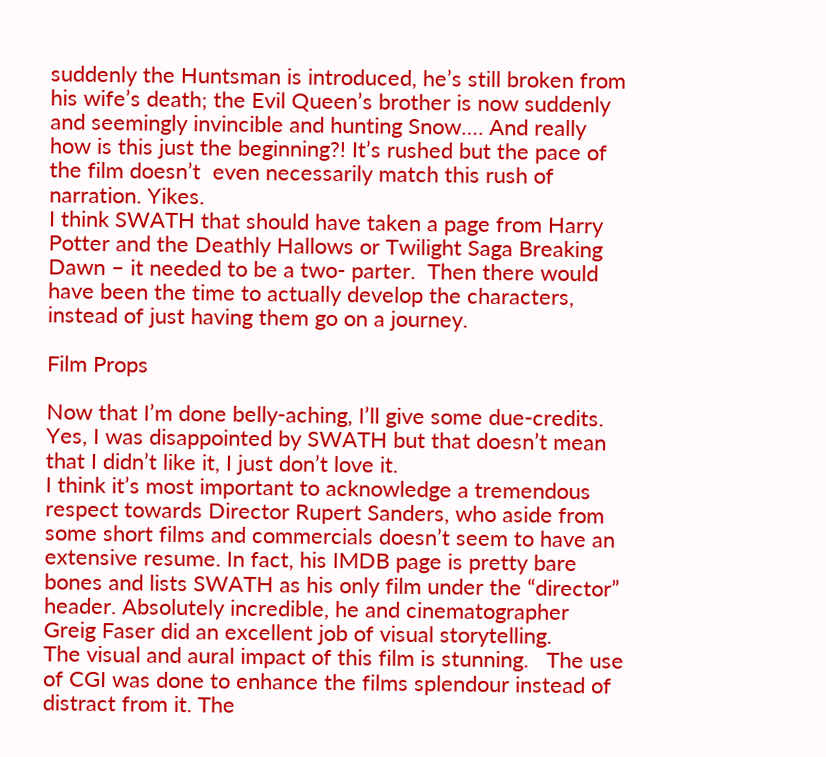suddenly the Huntsman is introduced, he’s still broken from his wife’s death; the Evil Queen’s brother is now suddenly and seemingly invincible and hunting Snow…. And really how is this just the beginning?! It’s rushed but the pace of the film doesn’t  even necessarily match this rush of narration. Yikes.
I think SWATH that should have taken a page from Harry Potter and the Deathly Hallows or Twilight Saga Breaking Dawn – it needed to be a two- parter.  Then there would have been the time to actually develop the characters, instead of just having them go on a journey.

Film Props

Now that I’m done belly-aching, I’ll give some due-credits. Yes, I was disappointed by SWATH but that doesn’t mean that I didn’t like it, I just don’t love it.
I think it’s most important to acknowledge a tremendous respect towards Director Rupert Sanders, who aside from some short films and commercials doesn’t seem to have an extensive resume. In fact, his IMDB page is pretty bare bones and lists SWATH as his only film under the “director” header. Absolutely incredible, he and cinematographer Greig Faser did an excellent job of visual storytelling.
The visual and aural impact of this film is stunning.   The use of CGI was done to enhance the films splendour instead of distract from it. The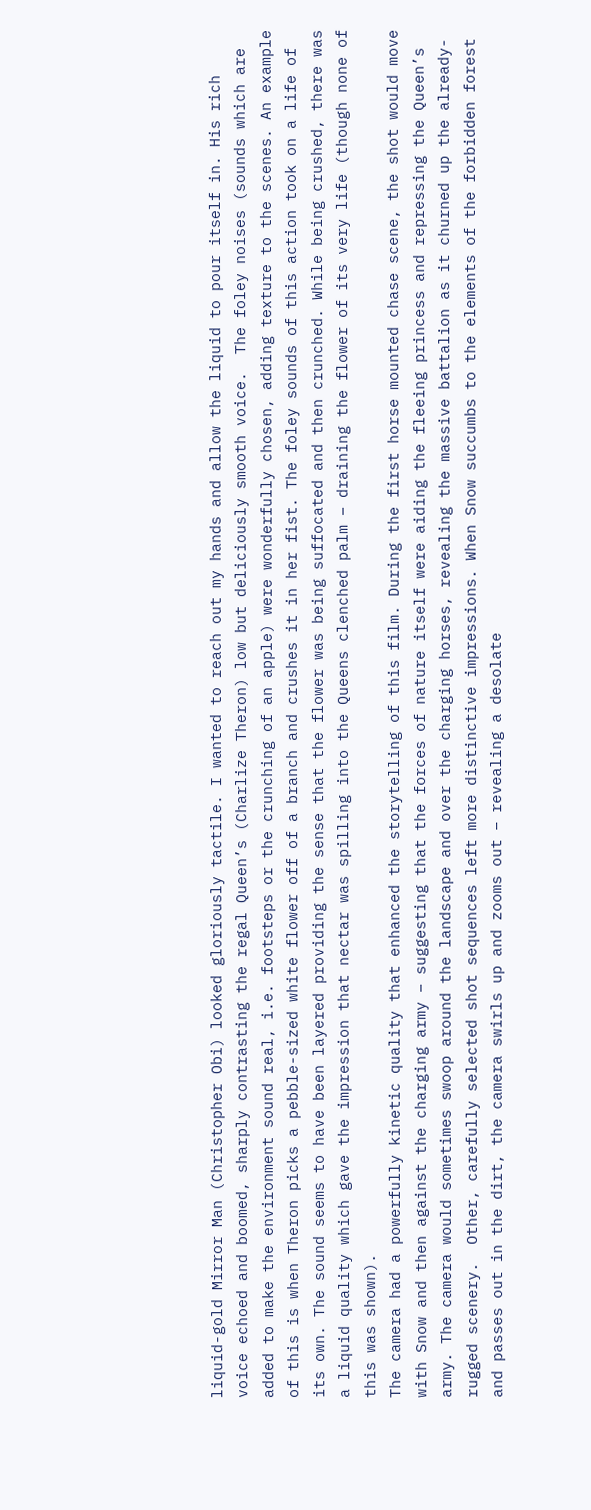liquid-gold Mirror Man (Christopher Obi) looked gloriously tactile. I wanted to reach out my hands and allow the liquid to pour itself in. His rich voice echoed and boomed, sharply contrasting the regal Queen’s (Charlize Theron) low but deliciously smooth voice.  The foley noises (sounds which are added to make the environment sound real, i.e. footsteps or the crunching of an apple) were wonderfully chosen, adding texture to the scenes. An example of this is when Theron picks a pebble-sized white flower off of a branch and crushes it in her fist. The foley sounds of this action took on a life of its own. The sound seems to have been layered providing the sense that the flower was being suffocated and then crunched. While being crushed, there was a liquid quality which gave the impression that nectar was spilling into the Queens clenched palm – draining the flower of its very life (though none of this was shown).
The camera had a powerfully kinetic quality that enhanced the storytelling of this film. During the first horse mounted chase scene, the shot would move with Snow and then against the charging army – suggesting that the forces of nature itself were aiding the fleeing princess and repressing the Queen’s army. The camera would sometimes swoop around the landscape and over the charging horses, revealing the massive battalion as it churned up the already-rugged scenery.  Other, carefully selected shot sequences left more distinctive impressions. When Snow succumbs to the elements of the forbidden forest and passes out in the dirt, the camera swirls up and zooms out – revealing a desolate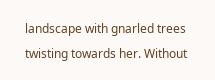landscape with gnarled trees twisting towards her. Without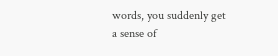words, you suddenly get a sense of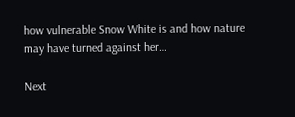how vulnerable Snow White is and how nature may have turned against her…

Next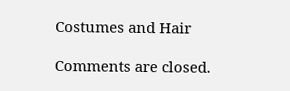Costumes and Hair

Comments are closed.